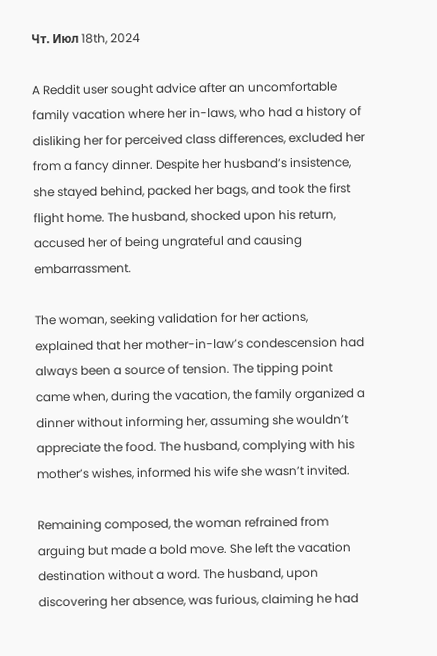Чт. Июл 18th, 2024

A Reddit user sought advice after an uncomfortable family vacation where her in-laws, who had a history of disliking her for perceived class differences, excluded her from a fancy dinner. Despite her husband’s insistence, she stayed behind, packed her bags, and took the first flight home. The husband, shocked upon his return, accused her of being ungrateful and causing embarrassment.

The woman, seeking validation for her actions, explained that her mother-in-law’s condescension had always been a source of tension. The tipping point came when, during the vacation, the family organized a dinner without informing her, assuming she wouldn’t appreciate the food. The husband, complying with his mother’s wishes, informed his wife she wasn’t invited.

Remaining composed, the woman refrained from arguing but made a bold move. She left the vacation destination without a word. The husband, upon discovering her absence, was furious, claiming he had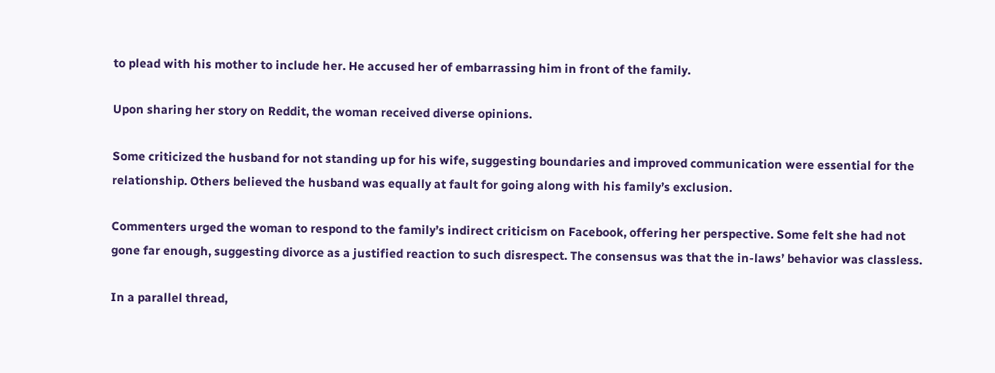to plead with his mother to include her. He accused her of embarrassing him in front of the family.

Upon sharing her story on Reddit, the woman received diverse opinions.

Some criticized the husband for not standing up for his wife, suggesting boundaries and improved communication were essential for the relationship. Others believed the husband was equally at fault for going along with his family’s exclusion.

Commenters urged the woman to respond to the family’s indirect criticism on Facebook, offering her perspective. Some felt she had not gone far enough, suggesting divorce as a justified reaction to such disrespect. The consensus was that the in-laws’ behavior was classless.

In a parallel thread,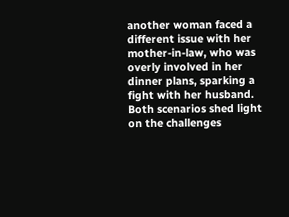another woman faced a different issue with her mother-in-law, who was overly involved in her dinner plans, sparking a fight with her husband. Both scenarios shed light on the challenges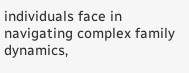individuals face in navigating complex family dynamics,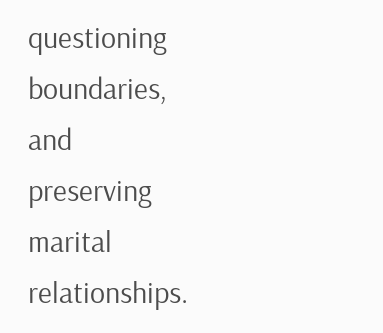questioning boundaries, and preserving marital relationships.